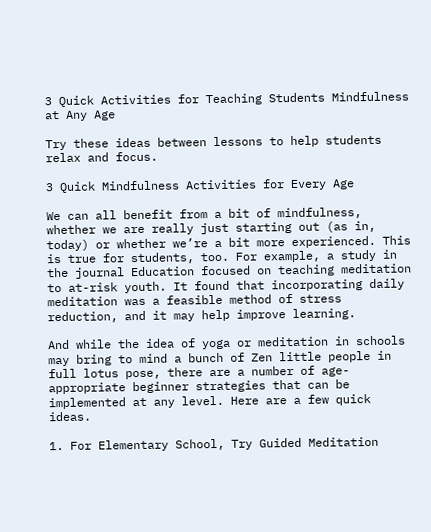3 Quick Activities for Teaching Students Mindfulness at Any Age

Try these ideas between lessons to help students relax and focus.

3 Quick Mindfulness Activities for Every Age

We can all benefit from a bit of mindfulness, whether we are really just starting out (as in, today) or whether we’re a bit more experienced. This is true for students, too. For example, a study in the journal Education focused on teaching meditation to at-risk youth. It found that incorporating daily meditation was a feasible method of stress reduction, and it may help improve learning.

And while the idea of yoga or meditation in schools may bring to mind a bunch of Zen little people in full lotus pose, there are a number of age-appropriate beginner strategies that can be implemented at any level. Here are a few quick ideas.

1. For Elementary School, Try Guided Meditation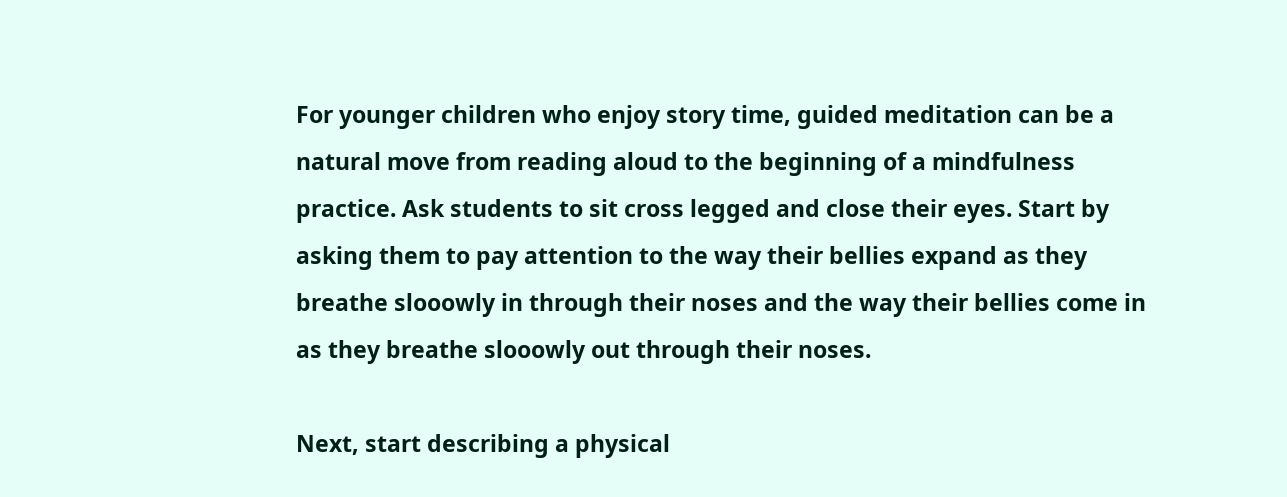For younger children who enjoy story time, guided meditation can be a natural move from reading aloud to the beginning of a mindfulness practice. Ask students to sit cross legged and close their eyes. Start by asking them to pay attention to the way their bellies expand as they breathe slooowly in through their noses and the way their bellies come in as they breathe slooowly out through their noses.

Next, start describing a physical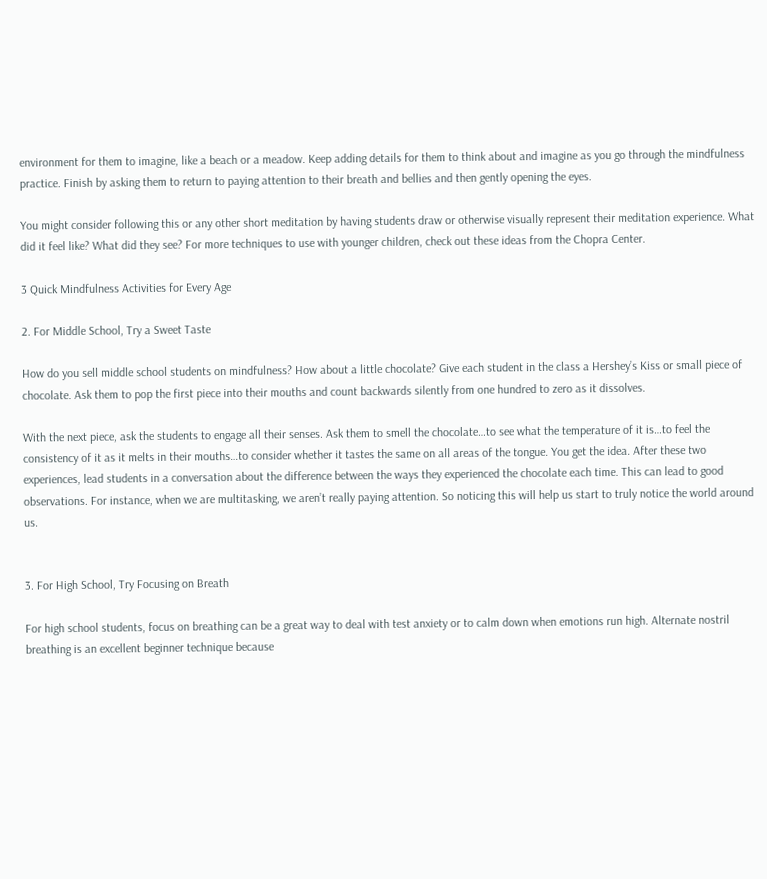environment for them to imagine, like a beach or a meadow. Keep adding details for them to think about and imagine as you go through the mindfulness practice. Finish by asking them to return to paying attention to their breath and bellies and then gently opening the eyes.

You might consider following this or any other short meditation by having students draw or otherwise visually represent their meditation experience. What did it feel like? What did they see? For more techniques to use with younger children, check out these ideas from the Chopra Center.

3 Quick Mindfulness Activities for Every Age

2. For Middle School, Try a Sweet Taste

How do you sell middle school students on mindfulness? How about a little chocolate? Give each student in the class a Hershey’s Kiss or small piece of chocolate. Ask them to pop the first piece into their mouths and count backwards silently from one hundred to zero as it dissolves.

With the next piece, ask the students to engage all their senses. Ask them to smell the chocolate…to see what the temperature of it is…to feel the consistency of it as it melts in their mouths…to consider whether it tastes the same on all areas of the tongue. You get the idea. After these two experiences, lead students in a conversation about the difference between the ways they experienced the chocolate each time. This can lead to good observations. For instance, when we are multitasking, we aren’t really paying attention. So noticing this will help us start to truly notice the world around us.


3. For High School, Try Focusing on Breath

For high school students, focus on breathing can be a great way to deal with test anxiety or to calm down when emotions run high. Alternate nostril breathing is an excellent beginner technique because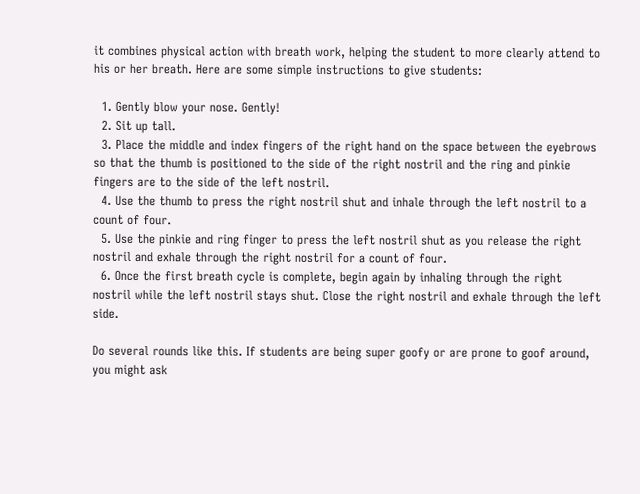it combines physical action with breath work, helping the student to more clearly attend to his or her breath. Here are some simple instructions to give students:

  1. Gently blow your nose. Gently!
  2. Sit up tall.
  3. Place the middle and index fingers of the right hand on the space between the eyebrows so that the thumb is positioned to the side of the right nostril and the ring and pinkie fingers are to the side of the left nostril.
  4. Use the thumb to press the right nostril shut and inhale through the left nostril to a count of four.
  5. Use the pinkie and ring finger to press the left nostril shut as you release the right nostril and exhale through the right nostril for a count of four.
  6. Once the first breath cycle is complete, begin again by inhaling through the right nostril while the left nostril stays shut. Close the right nostril and exhale through the left side.

Do several rounds like this. If students are being super goofy or are prone to goof around, you might ask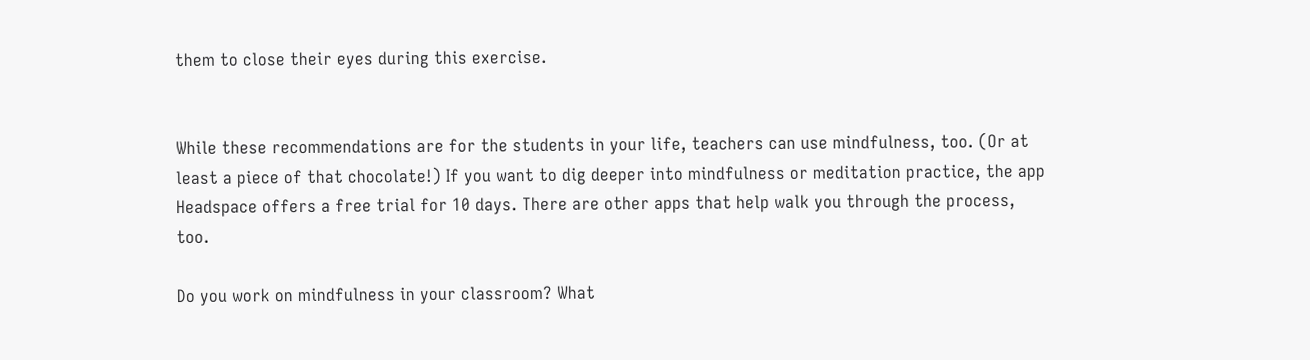them to close their eyes during this exercise.


While these recommendations are for the students in your life, teachers can use mindfulness, too. (Or at least a piece of that chocolate!) If you want to dig deeper into mindfulness or meditation practice, the app Headspace offers a free trial for 10 days. There are other apps that help walk you through the process, too.

Do you work on mindfulness in your classroom? What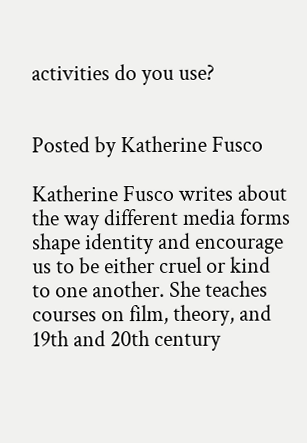activities do you use?


Posted by Katherine Fusco

Katherine Fusco writes about the way different media forms shape identity and encourage us to be either cruel or kind to one another. She teaches courses on film, theory, and 19th and 20th century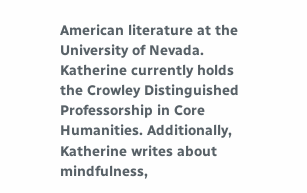American literature at the University of Nevada. Katherine currently holds the Crowley Distinguished Professorship in Core Humanities. Additionally, Katherine writes about mindfulness,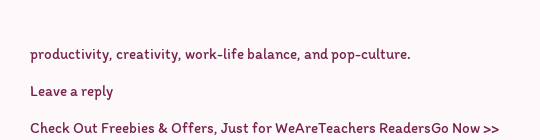productivity, creativity, work-life balance, and pop-culture.

Leave a reply

Check Out Freebies & Offers, Just for WeAreTeachers ReadersGo Now >>